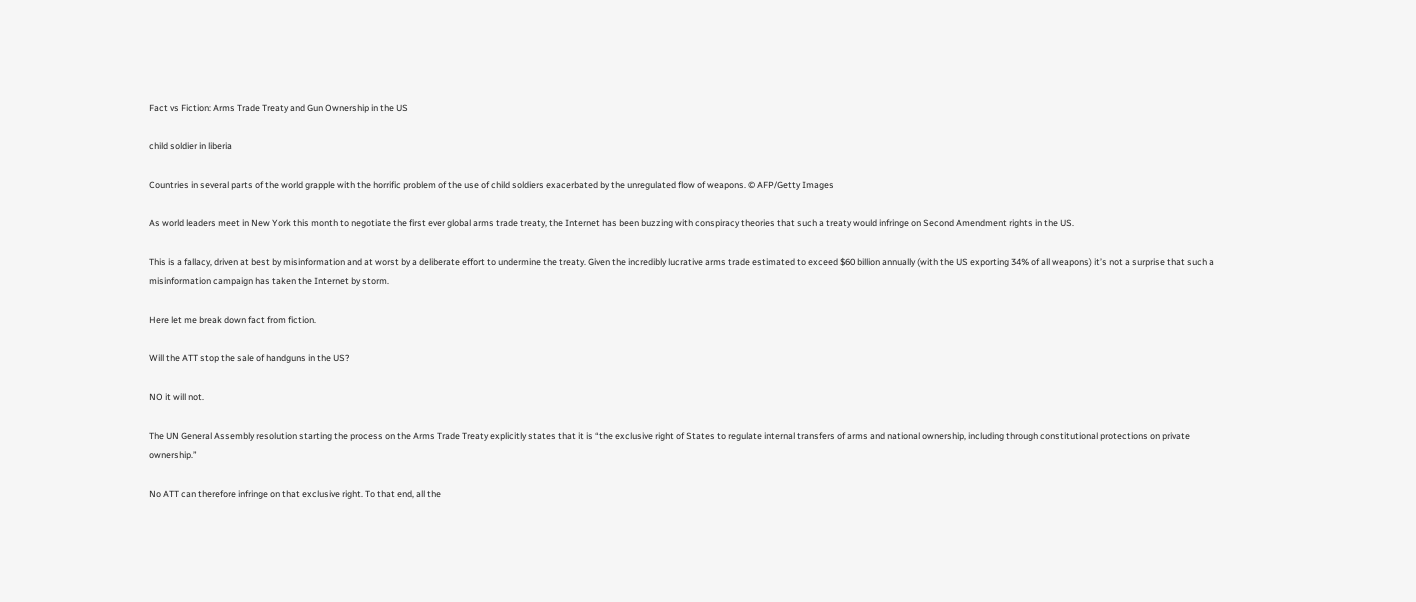Fact vs Fiction: Arms Trade Treaty and Gun Ownership in the US

child soldier in liberia

Countries in several parts of the world grapple with the horrific problem of the use of child soldiers exacerbated by the unregulated flow of weapons. © AFP/Getty Images

As world leaders meet in New York this month to negotiate the first ever global arms trade treaty, the Internet has been buzzing with conspiracy theories that such a treaty would infringe on Second Amendment rights in the US.

This is a fallacy, driven at best by misinformation and at worst by a deliberate effort to undermine the treaty. Given the incredibly lucrative arms trade estimated to exceed $60 billion annually (with the US exporting 34% of all weapons) it’s not a surprise that such a misinformation campaign has taken the Internet by storm.

Here let me break down fact from fiction.

Will the ATT stop the sale of handguns in the US?

NO it will not.

The UN General Assembly resolution starting the process on the Arms Trade Treaty explicitly states that it is “the exclusive right of States to regulate internal transfers of arms and national ownership, including through constitutional protections on private ownership.”

No ATT can therefore infringe on that exclusive right. To that end, all the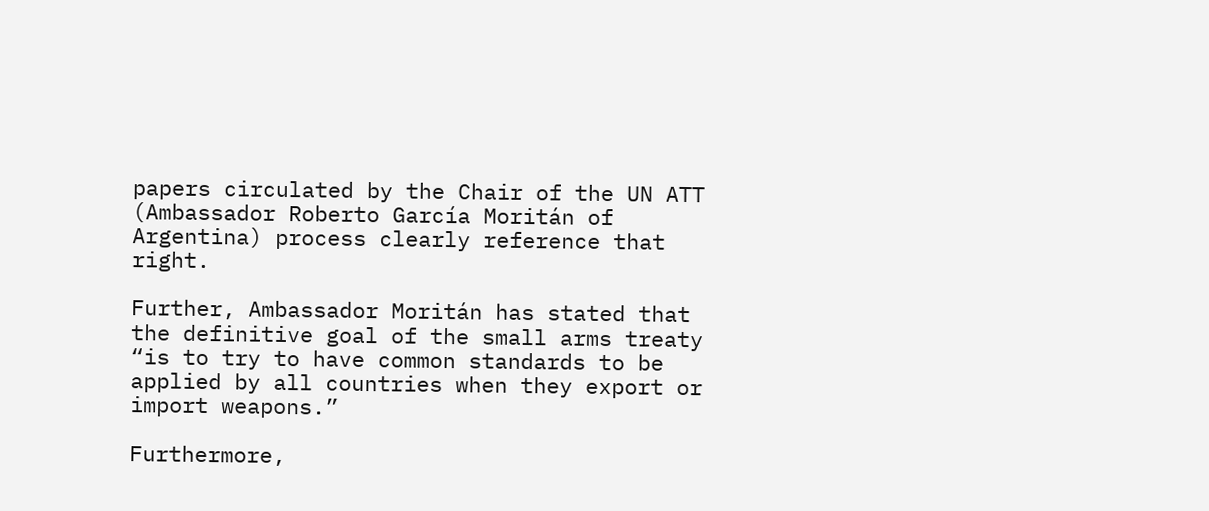papers circulated by the Chair of the UN ATT (Ambassador Roberto García Moritán of Argentina) process clearly reference that right.

Further, Ambassador Moritán has stated that the definitive goal of the small arms treaty “is to try to have common standards to be applied by all countries when they export or import weapons.”

Furthermore,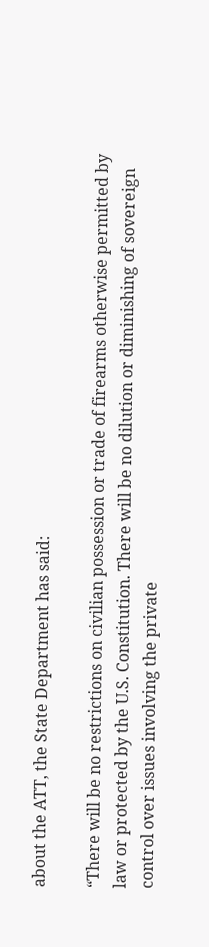about the ATT, the State Department has said:

“There will be no restrictions on civilian possession or trade of firearms otherwise permitted by law or protected by the U.S. Constitution. There will be no dilution or diminishing of sovereign control over issues involving the private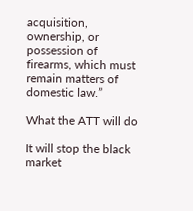acquisition, ownership, or possession of firearms, which must remain matters of domestic law.”

What the ATT will do

It will stop the black market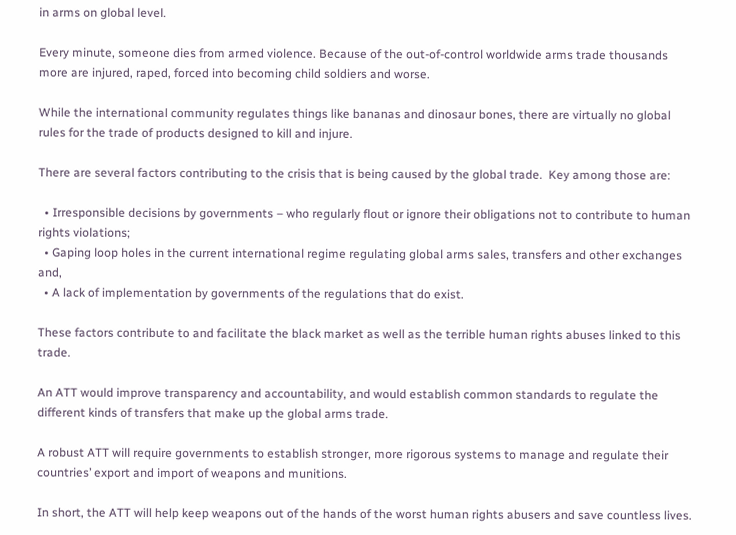in arms on global level.

Every minute, someone dies from armed violence. Because of the out-of-control worldwide arms trade thousands more are injured, raped, forced into becoming child soldiers and worse.

While the international community regulates things like bananas and dinosaur bones, there are virtually no global rules for the trade of products designed to kill and injure.

There are several factors contributing to the crisis that is being caused by the global trade.  Key among those are:

  • Irresponsible decisions by governments – who regularly flout or ignore their obligations not to contribute to human rights violations;
  • Gaping loop holes in the current international regime regulating global arms sales, transfers and other exchanges and,
  • A lack of implementation by governments of the regulations that do exist.

These factors contribute to and facilitate the black market as well as the terrible human rights abuses linked to this trade.

An ATT would improve transparency and accountability, and would establish common standards to regulate the different kinds of transfers that make up the global arms trade.

A robust ATT will require governments to establish stronger, more rigorous systems to manage and regulate their countries’ export and import of weapons and munitions.

In short, the ATT will help keep weapons out of the hands of the worst human rights abusers and save countless lives.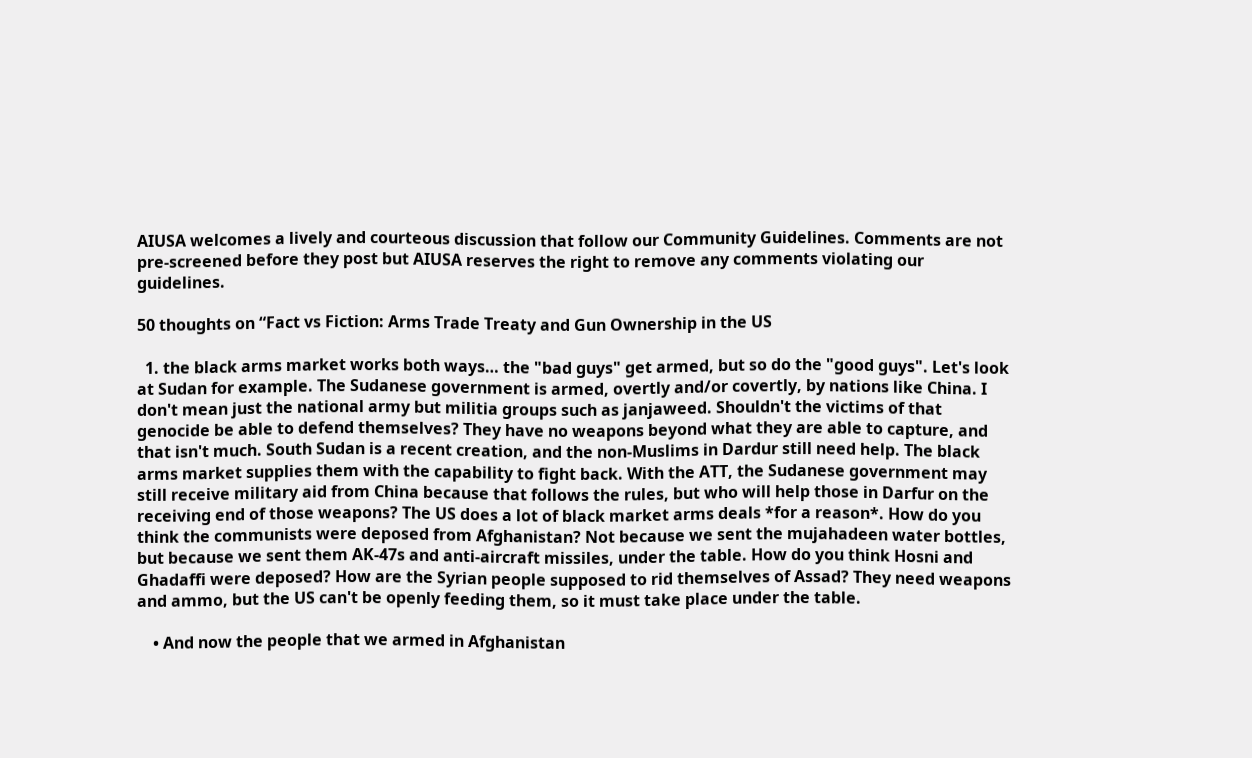AIUSA welcomes a lively and courteous discussion that follow our Community Guidelines. Comments are not pre-screened before they post but AIUSA reserves the right to remove any comments violating our guidelines.

50 thoughts on “Fact vs Fiction: Arms Trade Treaty and Gun Ownership in the US

  1. the black arms market works both ways… the "bad guys" get armed, but so do the "good guys". Let's look at Sudan for example. The Sudanese government is armed, overtly and/or covertly, by nations like China. I don't mean just the national army but militia groups such as janjaweed. Shouldn't the victims of that genocide be able to defend themselves? They have no weapons beyond what they are able to capture, and that isn't much. South Sudan is a recent creation, and the non-Muslims in Dardur still need help. The black arms market supplies them with the capability to fight back. With the ATT, the Sudanese government may still receive military aid from China because that follows the rules, but who will help those in Darfur on the receiving end of those weapons? The US does a lot of black market arms deals *for a reason*. How do you think the communists were deposed from Afghanistan? Not because we sent the mujahadeen water bottles, but because we sent them AK-47s and anti-aircraft missiles, under the table. How do you think Hosni and Ghadaffi were deposed? How are the Syrian people supposed to rid themselves of Assad? They need weapons and ammo, but the US can't be openly feeding them, so it must take place under the table.

    • And now the people that we armed in Afghanistan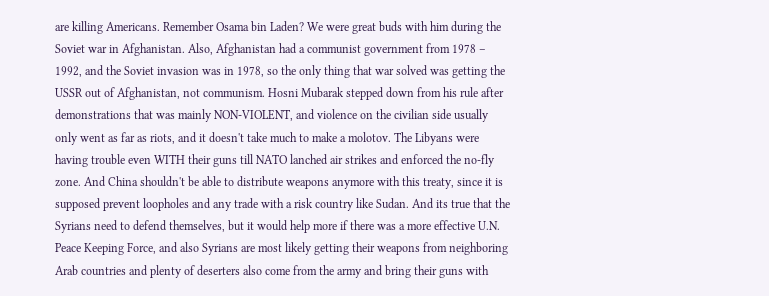are killing Americans. Remember Osama bin Laden? We were great buds with him during the Soviet war in Afghanistan. Also, Afghanistan had a communist government from 1978 – 1992, and the Soviet invasion was in 1978, so the only thing that war solved was getting the USSR out of Afghanistan, not communism. Hosni Mubarak stepped down from his rule after demonstrations that was mainly NON-VIOLENT, and violence on the civilian side usually only went as far as riots, and it doesn't take much to make a molotov. The Libyans were having trouble even WITH their guns till NATO lanched air strikes and enforced the no-fly zone. And China shouldn't be able to distribute weapons anymore with this treaty, since it is supposed prevent loopholes and any trade with a risk country like Sudan. And its true that the Syrians need to defend themselves, but it would help more if there was a more effective U.N. Peace Keeping Force, and also Syrians are most likely getting their weapons from neighboring Arab countries and plenty of deserters also come from the army and bring their guns with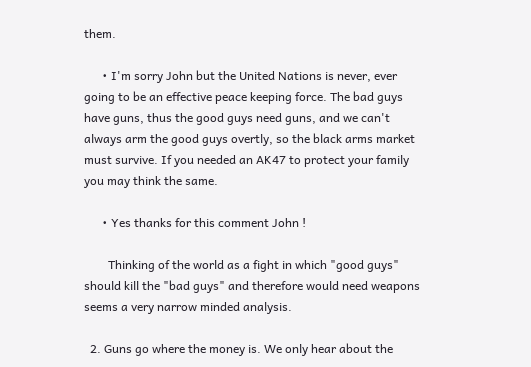them.

      • I'm sorry John but the United Nations is never, ever going to be an effective peace keeping force. The bad guys have guns, thus the good guys need guns, and we can't always arm the good guys overtly, so the black arms market must survive. If you needed an AK47 to protect your family you may think the same.

      • Yes thanks for this comment John !

        Thinking of the world as a fight in which "good guys" should kill the "bad guys" and therefore would need weapons seems a very narrow minded analysis.

  2. Guns go where the money is. We only hear about the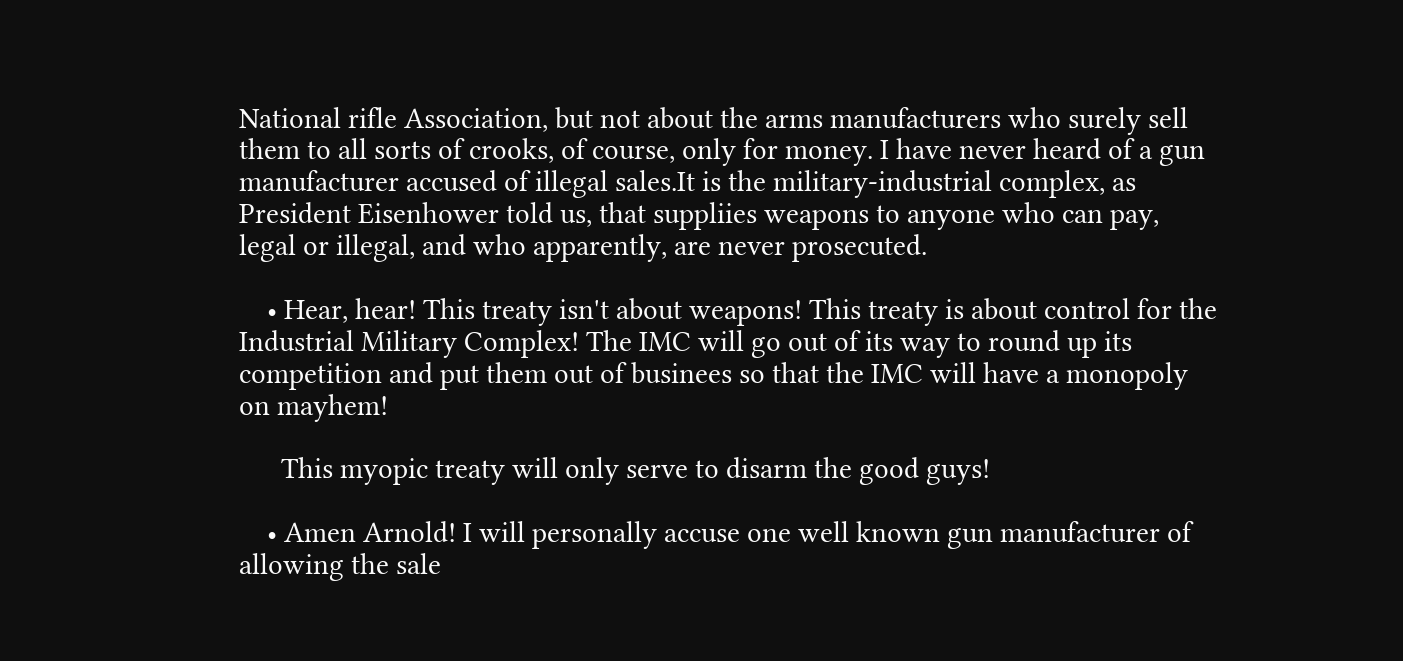National rifle Association, but not about the arms manufacturers who surely sell them to all sorts of crooks, of course, only for money. I have never heard of a gun manufacturer accused of illegal sales.It is the military-industrial complex, as President Eisenhower told us, that suppliies weapons to anyone who can pay, legal or illegal, and who apparently, are never prosecuted.

    • Hear, hear! This treaty isn't about weapons! This treaty is about control for the Industrial Military Complex! The IMC will go out of its way to round up its competition and put them out of businees so that the IMC will have a monopoly on mayhem!

      This myopic treaty will only serve to disarm the good guys!

    • Amen Arnold! I will personally accuse one well known gun manufacturer of allowing the sale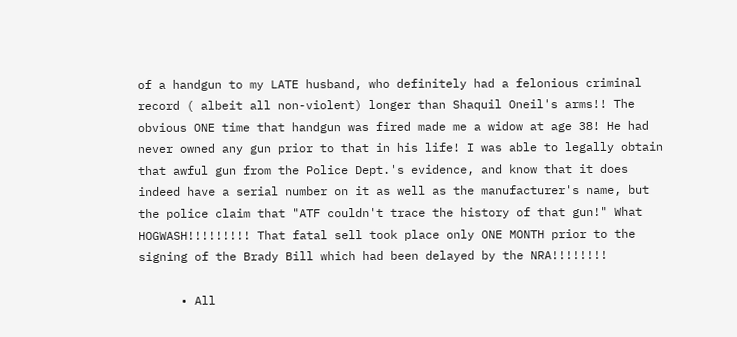of a handgun to my LATE husband, who definitely had a felonious criminal record ( albeit all non-violent) longer than Shaquil Oneil's arms!! The obvious ONE time that handgun was fired made me a widow at age 38! He had never owned any gun prior to that in his life! I was able to legally obtain that awful gun from the Police Dept.'s evidence, and know that it does indeed have a serial number on it as well as the manufacturer's name, but the police claim that "ATF couldn't trace the history of that gun!" What HOGWASH!!!!!!!!! That fatal sell took place only ONE MONTH prior to the signing of the Brady Bill which had been delayed by the NRA!!!!!!!!

      • All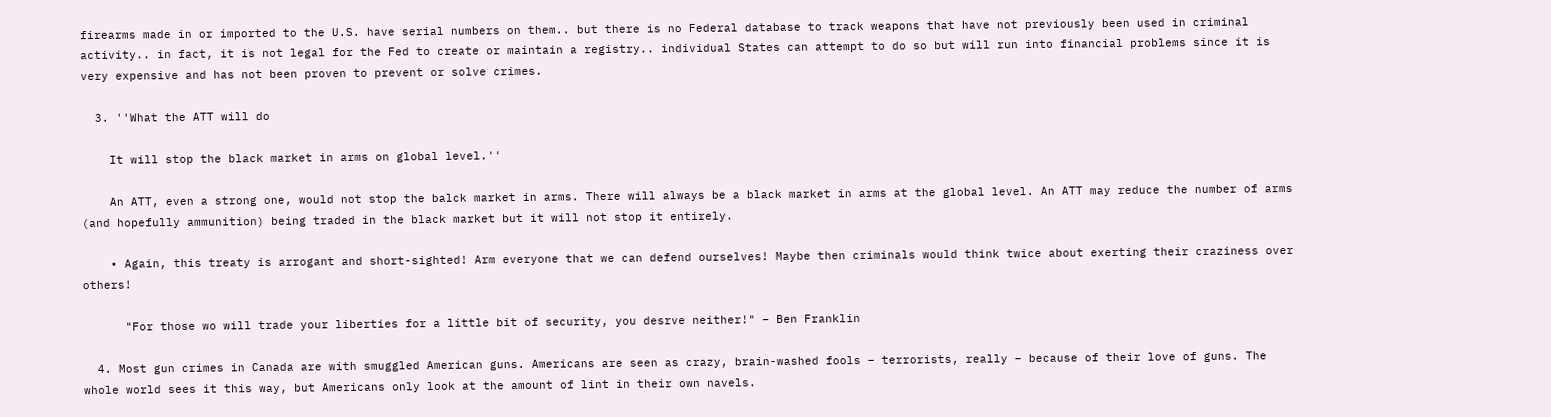firearms made in or imported to the U.S. have serial numbers on them.. but there is no Federal database to track weapons that have not previously been used in criminal activity.. in fact, it is not legal for the Fed to create or maintain a registry.. individual States can attempt to do so but will run into financial problems since it is very expensive and has not been proven to prevent or solve crimes.

  3. ''What the ATT will do

    It will stop the black market in arms on global level.''

    An ATT, even a strong one, would not stop the balck market in arms. There will always be a black market in arms at the global level. An ATT may reduce the number of arms (and hopefully ammunition) being traded in the black market but it will not stop it entirely.

    • Again, this treaty is arrogant and short-sighted! Arm everyone that we can defend ourselves! Maybe then criminals would think twice about exerting their craziness over others!

      "For those wo will trade your liberties for a little bit of security, you desrve neither!" – Ben Franklin

  4. Most gun crimes in Canada are with smuggled American guns. Americans are seen as crazy, brain-washed fools – terrorists, really – because of their love of guns. The whole world sees it this way, but Americans only look at the amount of lint in their own navels.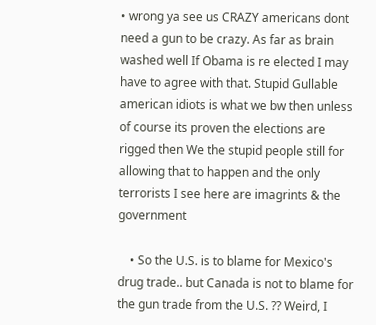• wrong ya see us CRAZY americans dont need a gun to be crazy. As far as brain washed well If Obama is re elected I may have to agree with that. Stupid Gullable american idiots is what we bw then unless of course its proven the elections are rigged then We the stupid people still for allowing that to happen and the only terrorists I see here are imagrints & the government

    • So the U.S. is to blame for Mexico's drug trade.. but Canada is not to blame for the gun trade from the U.S. ?? Weird, I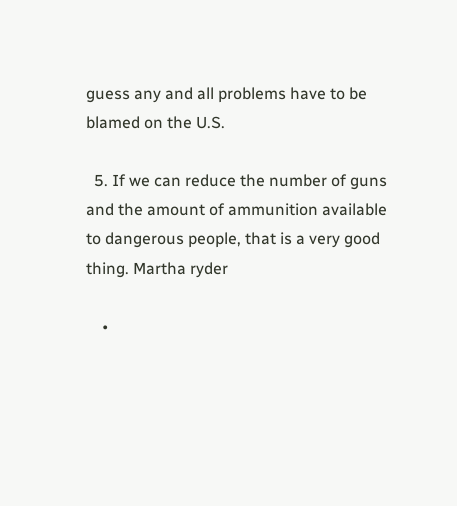guess any and all problems have to be blamed on the U.S.

  5. If we can reduce the number of guns and the amount of ammunition available to dangerous people, that is a very good thing. Martha ryder

    •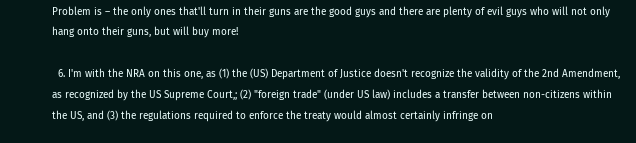Problem is – the only ones that'll turn in their guns are the good guys and there are plenty of evil guys who will not only hang onto their guns, but will buy more!

  6. I'm with the NRA on this one, as (1) the (US) Department of Justice doesn't recognize the validity of the 2nd Amendment, as recognized by the US Supreme Court,; (2) "foreign trade" (under US law) includes a transfer between non-citizens within the US, and (3) the regulations required to enforce the treaty would almost certainly infringe on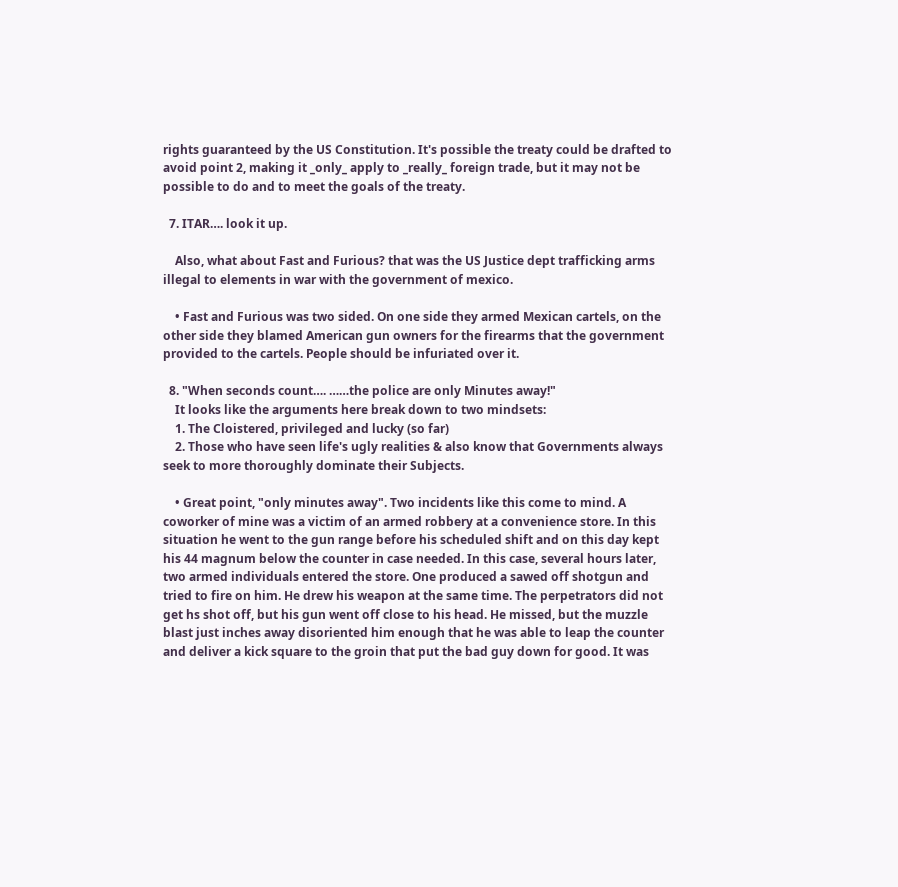rights guaranteed by the US Constitution. It's possible the treaty could be drafted to avoid point 2, making it _only_ apply to _really_ foreign trade, but it may not be possible to do and to meet the goals of the treaty.

  7. ITAR…. look it up.

    Also, what about Fast and Furious? that was the US Justice dept trafficking arms illegal to elements in war with the government of mexico.

    • Fast and Furious was two sided. On one side they armed Mexican cartels, on the other side they blamed American gun owners for the firearms that the government provided to the cartels. People should be infuriated over it.

  8. "When seconds count…. ……the police are only Minutes away!"
    It looks like the arguments here break down to two mindsets:
    1. The Cloistered, privileged and lucky (so far)
    2. Those who have seen life's ugly realities & also know that Governments always seek to more thoroughly dominate their Subjects.

    • Great point, "only minutes away". Two incidents like this come to mind. A coworker of mine was a victim of an armed robbery at a convenience store. In this situation he went to the gun range before his scheduled shift and on this day kept his 44 magnum below the counter in case needed. In this case, several hours later, two armed individuals entered the store. One produced a sawed off shotgun and tried to fire on him. He drew his weapon at the same time. The perpetrators did not get hs shot off, but his gun went off close to his head. He missed, but the muzzle blast just inches away disoriented him enough that he was able to leap the counter and deliver a kick square to the groin that put the bad guy down for good. It was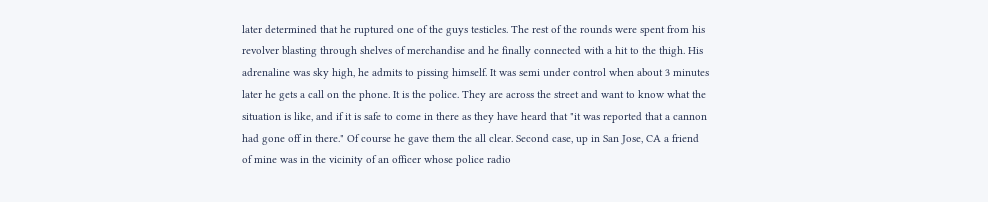later determined that he ruptured one of the guys testicles. The rest of the rounds were spent from his revolver blasting through shelves of merchandise and he finally connected with a hit to the thigh. His adrenaline was sky high, he admits to pissing himself. It was semi under control when about 3 minutes later he gets a call on the phone. It is the police. They are across the street and want to know what the situation is like, and if it is safe to come in there as they have heard that "it was reported that a cannon had gone off in there." Of course he gave them the all clear. Second case, up in San Jose, CA a friend of mine was in the vicinity of an officer whose police radio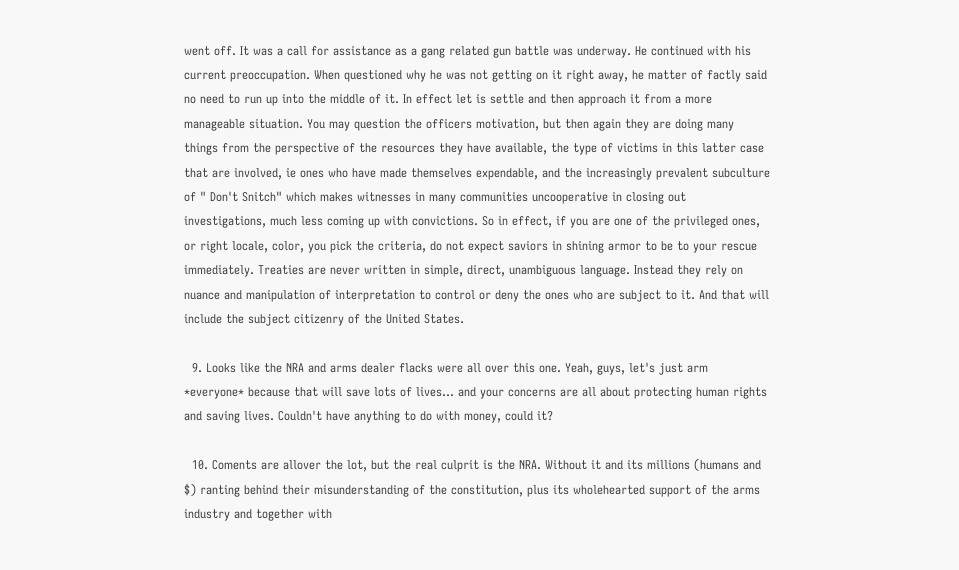went off. It was a call for assistance as a gang related gun battle was underway. He continued with his current preoccupation. When questioned why he was not getting on it right away, he matter of factly said no need to run up into the middle of it. In effect let is settle and then approach it from a more manageable situation. You may question the officers motivation, but then again they are doing many things from the perspective of the resources they have available, the type of victims in this latter case that are involved, ie ones who have made themselves expendable, and the increasingly prevalent subculture of " Don't Snitch" which makes witnesses in many communities uncooperative in closing out investigations, much less coming up with convictions. So in effect, if you are one of the privileged ones, or right locale, color, you pick the criteria, do not expect saviors in shining armor to be to your rescue immediately. Treaties are never written in simple, direct, unambiguous language. Instead they rely on nuance and manipulation of interpretation to control or deny the ones who are subject to it. And that will include the subject citizenry of the United States.

  9. Looks like the NRA and arms dealer flacks were all over this one. Yeah, guys, let's just arm *everyone* because that will save lots of lives… and your concerns are all about protecting human rights and saving lives. Couldn't have anything to do with money, could it?

  10. Coments are allover the lot, but the real culprit is the NRA. Without it and its millions (humans and $) ranting behind their misunderstanding of the constitution, plus its wholehearted support of the arms industry and together with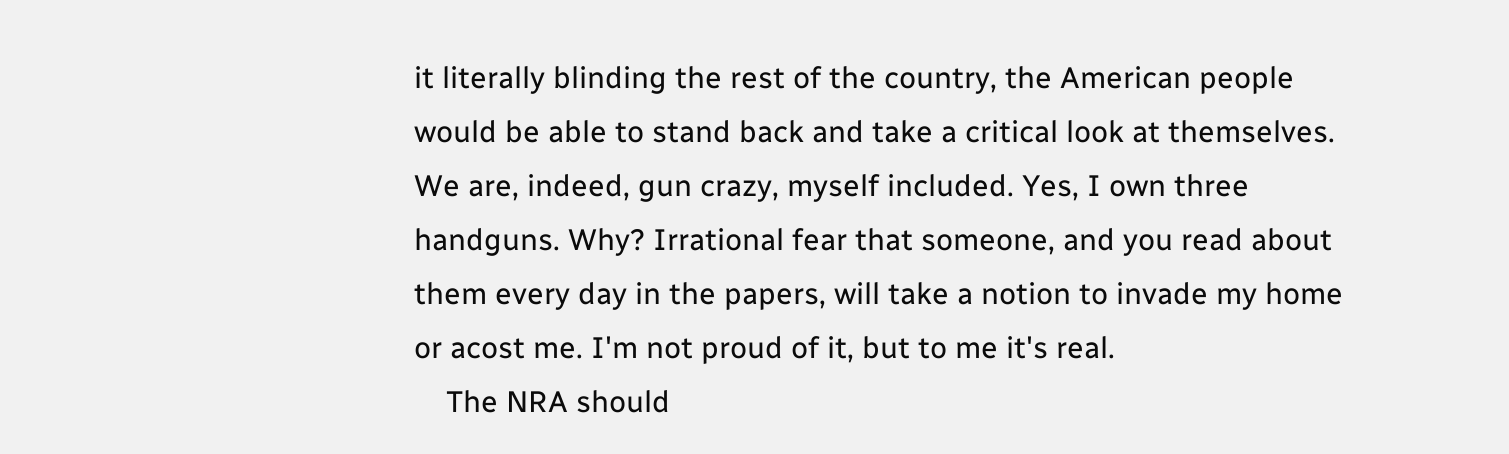it literally blinding the rest of the country, the American people would be able to stand back and take a critical look at themselves. We are, indeed, gun crazy, myself included. Yes, I own three handguns. Why? Irrational fear that someone, and you read about them every day in the papers, will take a notion to invade my home or acost me. I'm not proud of it, but to me it's real.
    The NRA should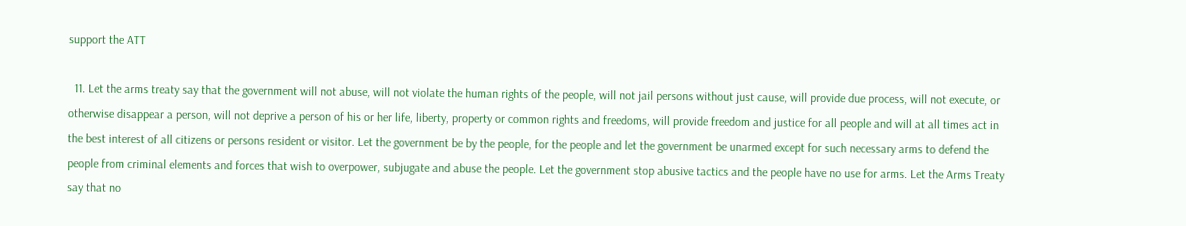support the ATT

  11. Let the arms treaty say that the government will not abuse, will not violate the human rights of the people, will not jail persons without just cause, will provide due process, will not execute, or otherwise disappear a person, will not deprive a person of his or her life, liberty, property or common rights and freedoms, will provide freedom and justice for all people and will at all times act in the best interest of all citizens or persons resident or visitor. Let the government be by the people, for the people and let the government be unarmed except for such necessary arms to defend the people from criminal elements and forces that wish to overpower, subjugate and abuse the people. Let the government stop abusive tactics and the people have no use for arms. Let the Arms Treaty say that no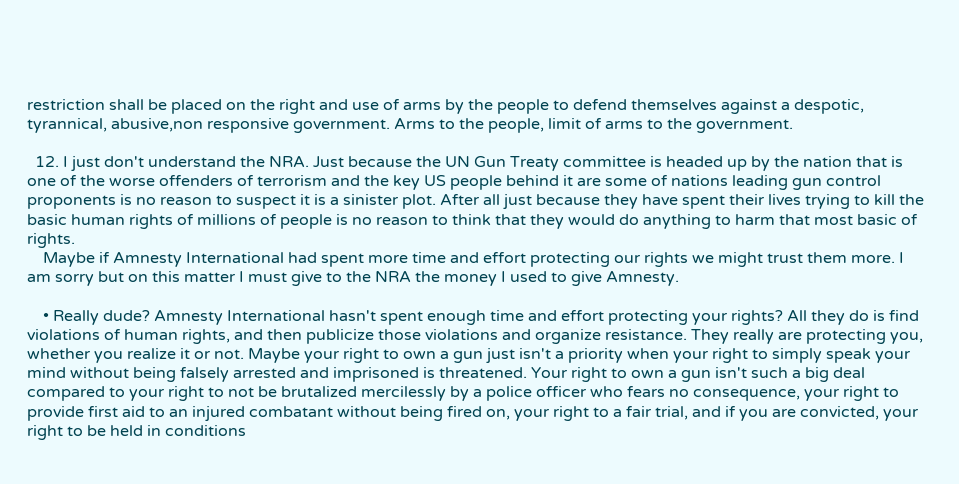restriction shall be placed on the right and use of arms by the people to defend themselves against a despotic, tyrannical, abusive,non responsive government. Arms to the people, limit of arms to the government.

  12. I just don't understand the NRA. Just because the UN Gun Treaty committee is headed up by the nation that is one of the worse offenders of terrorism and the key US people behind it are some of nations leading gun control proponents is no reason to suspect it is a sinister plot. After all just because they have spent their lives trying to kill the basic human rights of millions of people is no reason to think that they would do anything to harm that most basic of rights.
    Maybe if Amnesty International had spent more time and effort protecting our rights we might trust them more. I am sorry but on this matter I must give to the NRA the money I used to give Amnesty.

    • Really dude? Amnesty International hasn't spent enough time and effort protecting your rights? All they do is find violations of human rights, and then publicize those violations and organize resistance. They really are protecting you, whether you realize it or not. Maybe your right to own a gun just isn't a priority when your right to simply speak your mind without being falsely arrested and imprisoned is threatened. Your right to own a gun isn't such a big deal compared to your right to not be brutalized mercilessly by a police officer who fears no consequence, your right to provide first aid to an injured combatant without being fired on, your right to a fair trial, and if you are convicted, your right to be held in conditions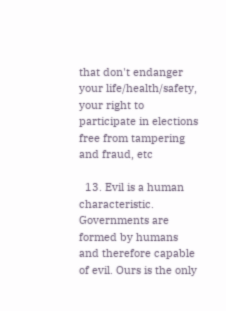that don't endanger your life/health/safety, your right to participate in elections free from tampering and fraud, etc

  13. Evil is a human characteristic. Governments are formed by humans and therefore capable of evil. Ours is the only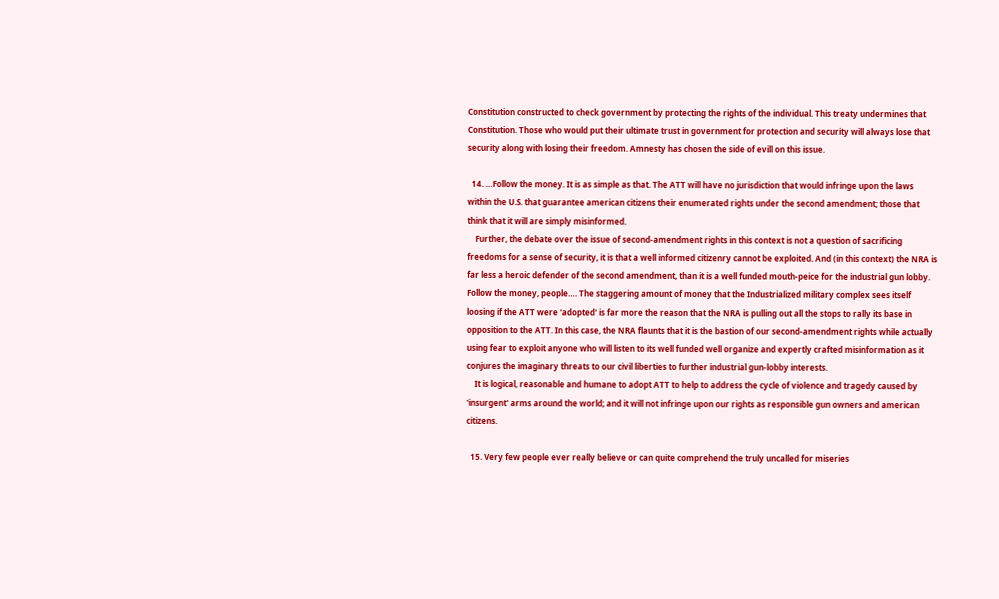Constitution constructed to check government by protecting the rights of the individual. This treaty undermines that Constitution. Those who would put their ultimate trust in government for protection and security will always lose that security along with losing their freedom. Amnesty has chosen the side of evill on this issue.

  14. …Follow the money. It is as simple as that. The ATT will have no jurisdiction that would infringe upon the laws within the U.S. that guarantee american citizens their enumerated rights under the second amendment; those that think that it will are simply misinformed.
    Further, the debate over the issue of second-amendment rights in this context is not a question of sacrificing freedoms for a sense of security, it is that a well informed citizenry cannot be exploited. And (in this context) the NRA is far less a heroic defender of the second amendment, than it is a well funded mouth-peice for the industrial gun lobby. Follow the money, people…. The staggering amount of money that the Industrialized military complex sees itself loosing if the ATT were 'adopted' is far more the reason that the NRA is pulling out all the stops to rally its base in opposition to the ATT. In this case, the NRA flaunts that it is the bastion of our second-amendment rights while actually using fear to exploit anyone who will listen to its well funded well organize and expertly crafted misinformation as it conjures the imaginary threats to our civil liberties to further industrial gun-lobby interests.
    It is logical, reasonable and humane to adopt ATT to help to address the cycle of violence and tragedy caused by 'insurgent' arms around the world; and it will not infringe upon our rights as responsible gun owners and american citizens.

  15. Very few people ever really believe or can quite comprehend the truly uncalled for miseries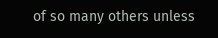of so many others unless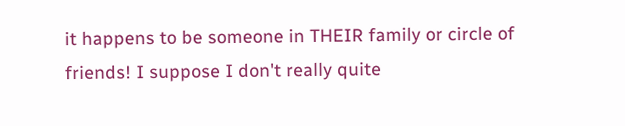it happens to be someone in THEIR family or circle of friends! I suppose I don't really quite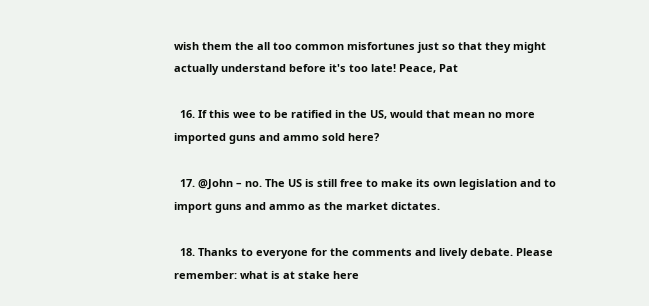wish them the all too common misfortunes just so that they might actually understand before it's too late! Peace, Pat

  16. If this wee to be ratified in the US, would that mean no more imported guns and ammo sold here?

  17. @John – no. The US is still free to make its own legislation and to import guns and ammo as the market dictates.

  18. Thanks to everyone for the comments and lively debate. Please remember: what is at stake here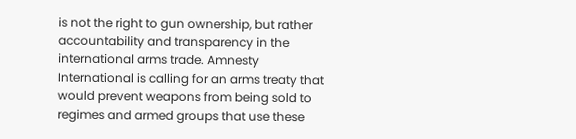is not the right to gun ownership, but rather accountability and transparency in the international arms trade. Amnesty International is calling for an arms treaty that would prevent weapons from being sold to regimes and armed groups that use these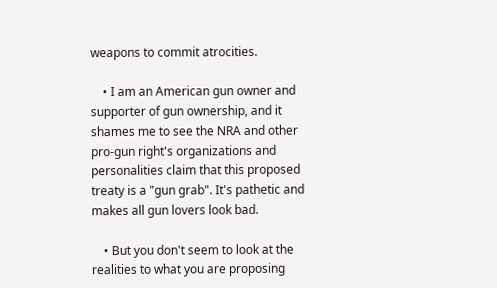weapons to commit atrocities.

    • I am an American gun owner and supporter of gun ownership, and it shames me to see the NRA and other pro-gun right's organizations and personalities claim that this proposed treaty is a "gun grab". It's pathetic and makes all gun lovers look bad.

    • But you don't seem to look at the realities to what you are proposing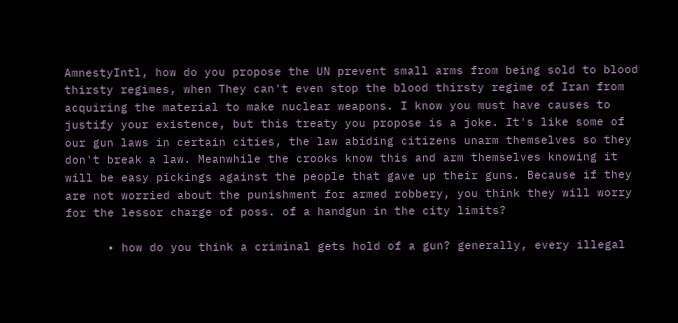AmnestyIntl, how do you propose the UN prevent small arms from being sold to blood thirsty regimes, when They can't even stop the blood thirsty regime of Iran from acquiring the material to make nuclear weapons. I know you must have causes to justify your existence, but this treaty you propose is a joke. It's like some of our gun laws in certain cities, the law abiding citizens unarm themselves so they don't break a law. Meanwhile the crooks know this and arm themselves knowing it will be easy pickings against the people that gave up their guns. Because if they are not worried about the punishment for armed robbery, you think they will worry for the lessor charge of poss. of a handgun in the city limits?

      • how do you think a criminal gets hold of a gun? generally, every illegal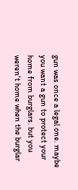gun was once a legal one. maybe you want a gun to protect your home from burglars. but you weren't home when the burglar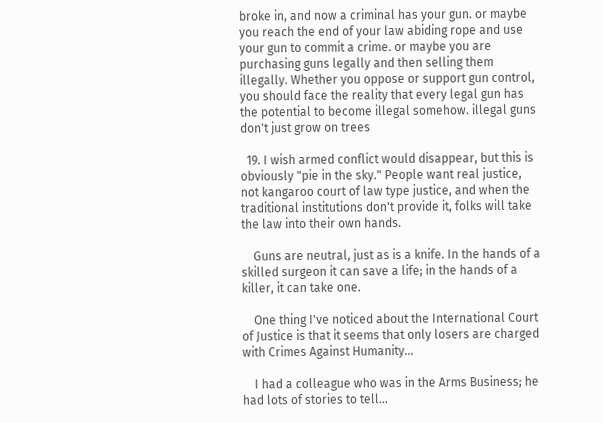broke in, and now a criminal has your gun. or maybe you reach the end of your law abiding rope and use your gun to commit a crime. or maybe you are purchasing guns legally and then selling them illegally. Whether you oppose or support gun control, you should face the reality that every legal gun has the potential to become illegal somehow. illegal guns don't just grow on trees

  19. I wish armed conflict would disappear, but this is obviously "pie in the sky." People want real justice, not kangaroo court of law type justice, and when the traditional institutions don't provide it, folks will take the law into their own hands.

    Guns are neutral, just as is a knife. In the hands of a skilled surgeon it can save a life; in the hands of a killer, it can take one.

    One thing I've noticed about the International Court of Justice is that it seems that only losers are charged with Crimes Against Humanity…

    I had a colleague who was in the Arms Business; he had lots of stories to tell…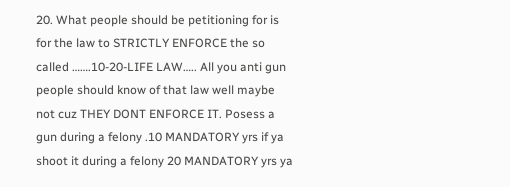20. What people should be petitioning for is for the law to STRICTLY ENFORCE the so called …….10-20-LIFE LAW….. All you anti gun people should know of that law well maybe not cuz THEY DONT ENFORCE IT. Posess a gun during a felony .10 MANDATORY yrs if ya shoot it during a felony 20 MANDATORY yrs ya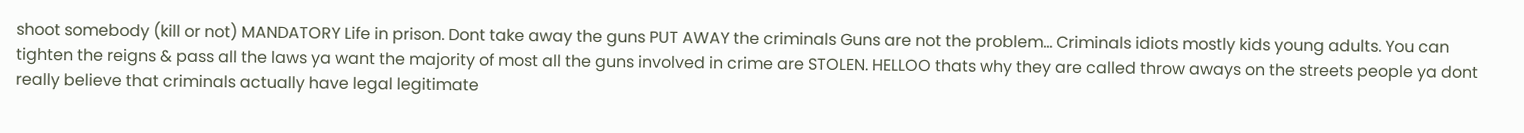shoot somebody (kill or not) MANDATORY Life in prison. Dont take away the guns PUT AWAY the criminals Guns are not the problem… Criminals idiots mostly kids young adults. You can tighten the reigns & pass all the laws ya want the majority of most all the guns involved in crime are STOLEN. HELLOO thats why they are called throw aways on the streets people ya dont really believe that criminals actually have legal legitimate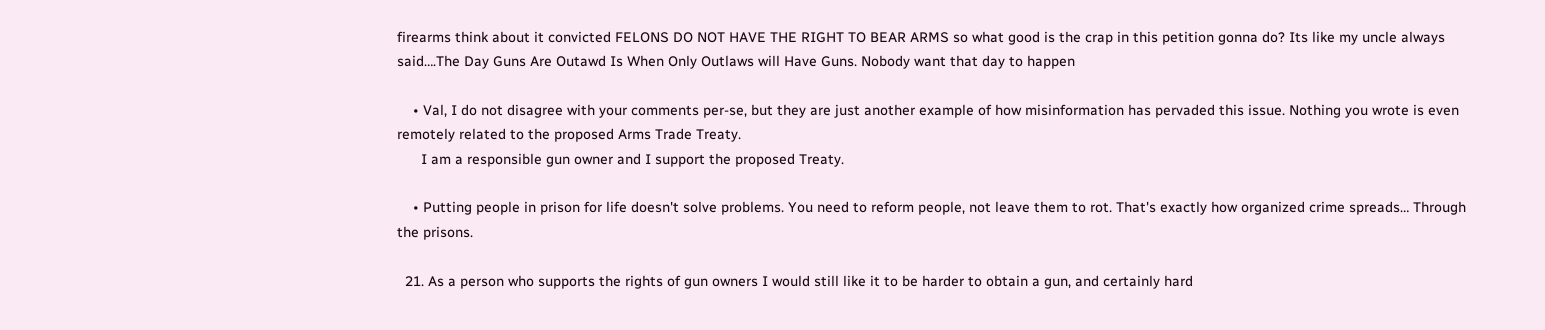firearms think about it convicted FELONS DO NOT HAVE THE RIGHT TO BEAR ARMS so what good is the crap in this petition gonna do? Its like my uncle always said….The Day Guns Are Outawd Is When Only Outlaws will Have Guns. Nobody want that day to happen

    • Val, I do not disagree with your comments per-se, but they are just another example of how misinformation has pervaded this issue. Nothing you wrote is even remotely related to the proposed Arms Trade Treaty.
      I am a responsible gun owner and I support the proposed Treaty.

    • Putting people in prison for life doesn't solve problems. You need to reform people, not leave them to rot. That's exactly how organized crime spreads… Through the prisons.

  21. As a person who supports the rights of gun owners I would still like it to be harder to obtain a gun, and certainly hard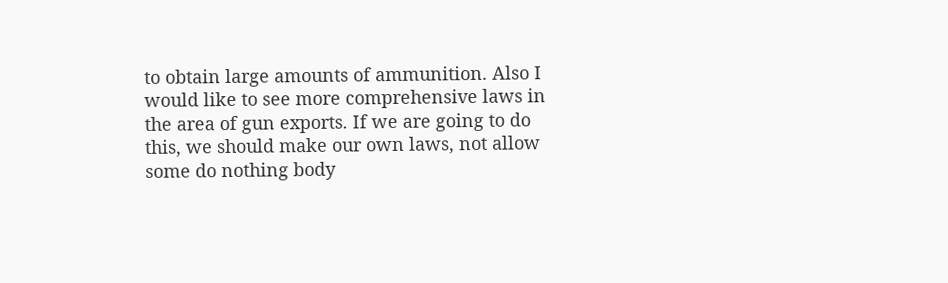to obtain large amounts of ammunition. Also I would like to see more comprehensive laws in the area of gun exports. If we are going to do this, we should make our own laws, not allow some do nothing body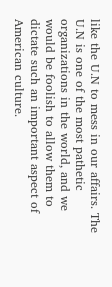like the U.N to mess in our affairs. The U.N is one of the most pathetic organizations in the world, and we would be foolish to allow them to dictate such an important aspect of American culture.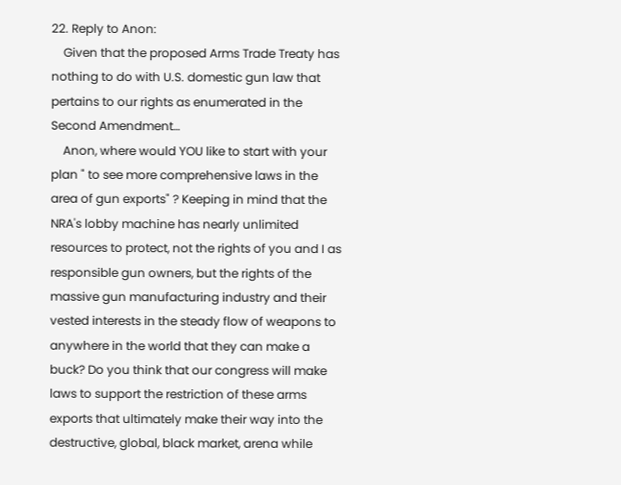22. Reply to Anon:
    Given that the proposed Arms Trade Treaty has nothing to do with U.S. domestic gun law that pertains to our rights as enumerated in the Second Amendment…
    Anon, where would YOU like to start with your plan " to see more comprehensive laws in the area of gun exports" ? Keeping in mind that the NRA's lobby machine has nearly unlimited resources to protect, not the rights of you and I as responsible gun owners, but the rights of the massive gun manufacturing industry and their vested interests in the steady flow of weapons to anywhere in the world that they can make a buck? Do you think that our congress will make laws to support the restriction of these arms exports that ultimately make their way into the destructive, global, black market, arena while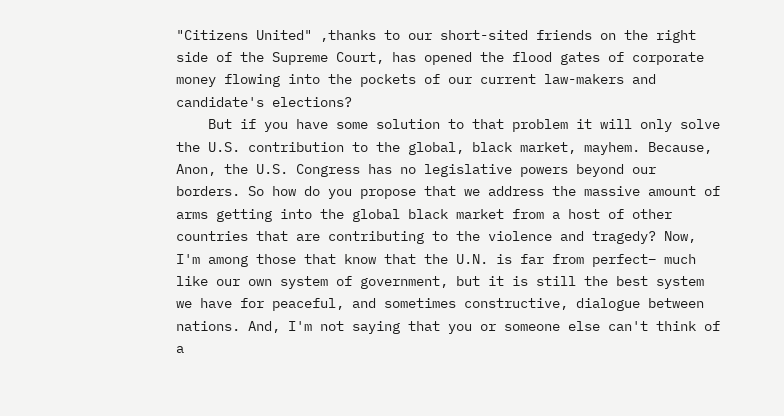"Citizens United" ,thanks to our short-sited friends on the right side of the Supreme Court, has opened the flood gates of corporate money flowing into the pockets of our current law-makers and candidate's elections?
    But if you have some solution to that problem it will only solve the U.S. contribution to the global, black market, mayhem. Because, Anon, the U.S. Congress has no legislative powers beyond our borders. So how do you propose that we address the massive amount of arms getting into the global black market from a host of other countries that are contributing to the violence and tragedy? Now, I'm among those that know that the U.N. is far from perfect– much like our own system of government, but it is still the best system we have for peaceful, and sometimes constructive, dialogue between nations. And, I'm not saying that you or someone else can't think of a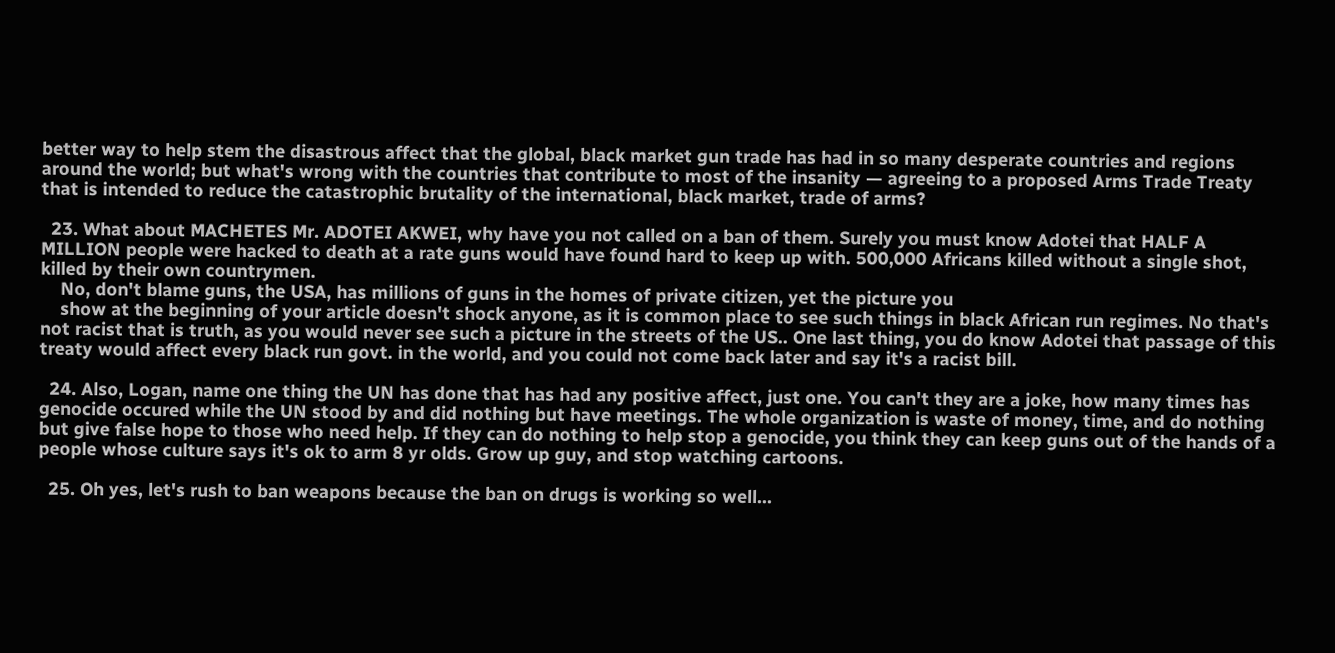better way to help stem the disastrous affect that the global, black market gun trade has had in so many desperate countries and regions around the world; but what's wrong with the countries that contribute to most of the insanity — agreeing to a proposed Arms Trade Treaty that is intended to reduce the catastrophic brutality of the international, black market, trade of arms?

  23. What about MACHETES Mr. ADOTEI AKWEI, why have you not called on a ban of them. Surely you must know Adotei that HALF A MILLION people were hacked to death at a rate guns would have found hard to keep up with. 500,000 Africans killed without a single shot, killed by their own countrymen.
    No, don't blame guns, the USA, has millions of guns in the homes of private citizen, yet the picture you
    show at the beginning of your article doesn't shock anyone, as it is common place to see such things in black African run regimes. No that's not racist that is truth, as you would never see such a picture in the streets of the US.. One last thing, you do know Adotei that passage of this treaty would affect every black run govt. in the world, and you could not come back later and say it's a racist bill.

  24. Also, Logan, name one thing the UN has done that has had any positive affect, just one. You can't they are a joke, how many times has genocide occured while the UN stood by and did nothing but have meetings. The whole organization is waste of money, time, and do nothing but give false hope to those who need help. If they can do nothing to help stop a genocide, you think they can keep guns out of the hands of a people whose culture says it's ok to arm 8 yr olds. Grow up guy, and stop watching cartoons.

  25. Oh yes, let's rush to ban weapons because the ban on drugs is working so well…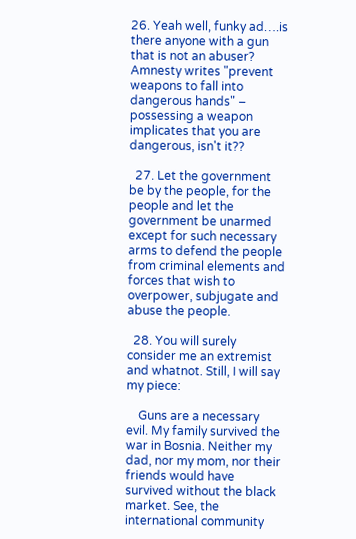26. Yeah well, funky ad….is there anyone with a gun that is not an abuser? Amnesty writes "prevent weapons to fall into dangerous hands" – possessing a weapon implicates that you are dangerous, isn't it??

  27. Let the government be by the people, for the people and let the government be unarmed except for such necessary arms to defend the people from criminal elements and forces that wish to overpower, subjugate and abuse the people.

  28. You will surely consider me an extremist and whatnot. Still, I will say my piece:

    Guns are a necessary evil. My family survived the war in Bosnia. Neither my dad, nor my mom, nor their friends would have survived without the black market. See, the international community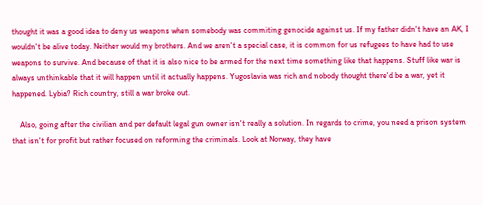thought it was a good idea to deny us weapons when somebody was commiting genocide against us. If my father didn't have an AK, I wouldn't be alive today. Neither would my brothers. And we aren't a special case, it is common for us refugees to have had to use weapons to survive. And because of that it is also nice to be armed for the next time something like that happens. Stuff like war is always unthinkable that it will happen until it actually happens. Yugoslavia was rich and nobody thought there'd be a war, yet it happened. Lybia? Rich country, still a war broke out.

    Also, going after the civilian and per default legal gun owner isn't really a solution. In regards to crime, you need a prison system that isn't for profit but rather focused on reforming the criminals. Look at Norway, they have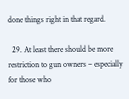done things right in that regard.

  29. At least there should be more restriction to gun owners – especially for those who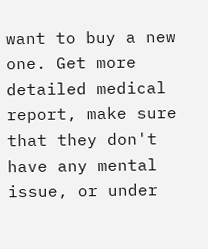want to buy a new one. Get more detailed medical report, make sure that they don't have any mental issue, or under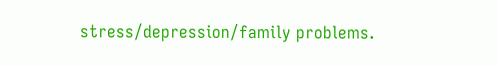stress/depression/family problems.